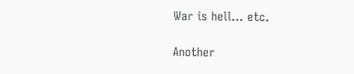War is hell… etc.

Another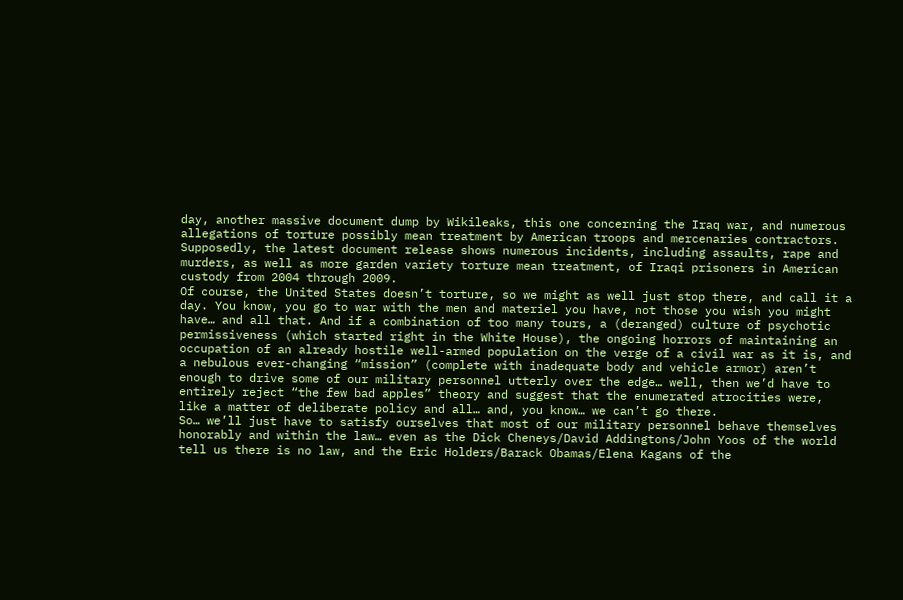day, another massive document dump by Wikileaks, this one concerning the Iraq war, and numerous allegations of torture possibly mean treatment by American troops and mercenaries contractors. Supposedly, the latest document release shows numerous incidents, including assaults, rape and murders, as well as more garden variety torture mean treatment, of Iraqi prisoners in American custody from 2004 through 2009.
Of course, the United States doesn’t torture, so we might as well just stop there, and call it a day. You know, you go to war with the men and materiel you have, not those you wish you might have… and all that. And if a combination of too many tours, a (deranged) culture of psychotic permissiveness (which started right in the White House), the ongoing horrors of maintaining an occupation of an already hostile well-armed population on the verge of a civil war as it is, and a nebulous ever-changing “mission” (complete with inadequate body and vehicle armor) aren’t enough to drive some of our military personnel utterly over the edge… well, then we’d have to entirely reject “the few bad apples” theory and suggest that the enumerated atrocities were, like a matter of deliberate policy and all… and, you know… we can’t go there.
So… we’ll just have to satisfy ourselves that most of our military personnel behave themselves honorably and within the law… even as the Dick Cheneys/David Addingtons/John Yoos of the world tell us there is no law, and the Eric Holders/Barack Obamas/Elena Kagans of the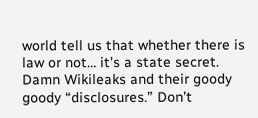world tell us that whether there is law or not… it’s a state secret.
Damn Wikileaks and their goody goody “disclosures.” Don’t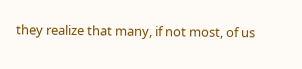they realize that many, if not most, of us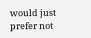would just prefer not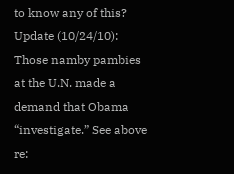to know any of this?
Update (10/24/10): Those namby pambies at the U.N. made a demand that Obama “investigate.” See above re: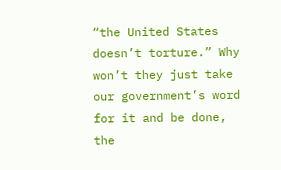“the United States doesn’t torture.” Why won’t they just take our government’s word for it and be done, the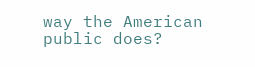way the American public does?